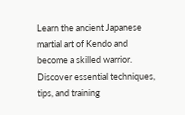Learn the ancient Japanese martial art of Kendo and become a skilled warrior. Discover essential techniques, tips, and training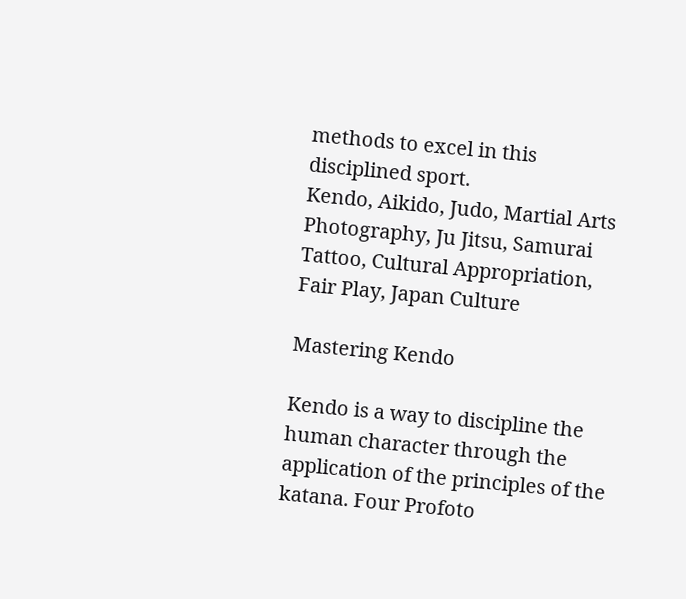methods to excel in this disciplined sport.
Kendo, Aikido, Judo, Martial Arts Photography, Ju Jitsu, Samurai Tattoo, Cultural Appropriation, Fair Play, Japan Culture

Mastering Kendo

Kendo is a way to discipline the human character through the application of the principles of the katana. Four Profoto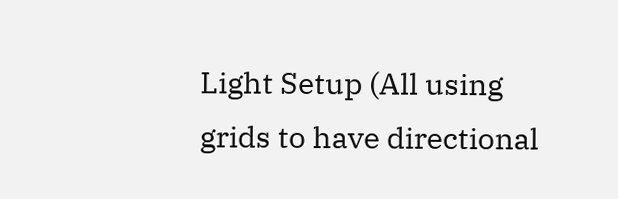Light Setup (All using grids to have directional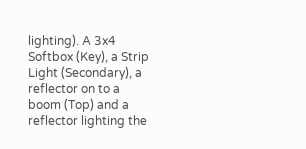lighting). A 3x4 Softbox (Key), a Strip Light (Secondary), a reflector on to a boom (Top) and a reflector lighting the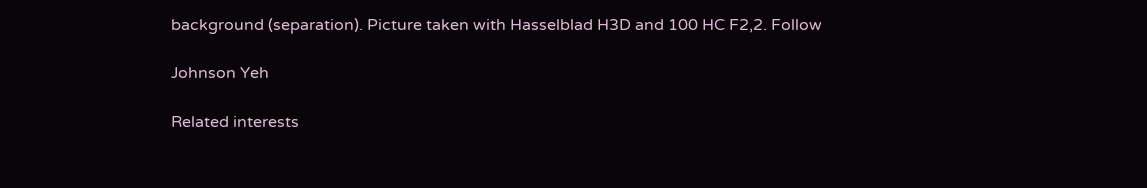background (separation). Picture taken with Hasselblad H3D and 100 HC F2,2. Follow

Johnson Yeh

Related interests